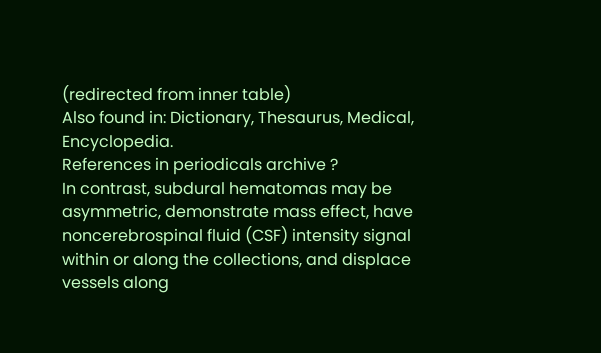(redirected from inner table)
Also found in: Dictionary, Thesaurus, Medical, Encyclopedia.
References in periodicals archive ?
In contrast, subdural hematomas may be asymmetric, demonstrate mass effect, have noncerebrospinal fluid (CSF) intensity signal within or along the collections, and displace vessels along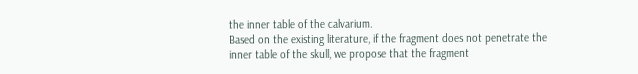the inner table of the calvarium.
Based on the existing literature, if the fragment does not penetrate the inner table of the skull, we propose that the fragment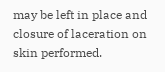may be left in place and closure of laceration on skin performed.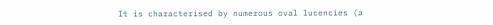It is characterised by numerous oval lucencies (a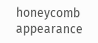honeycomb appearance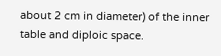about 2 cm in diameter) of the inner table and diploic space.